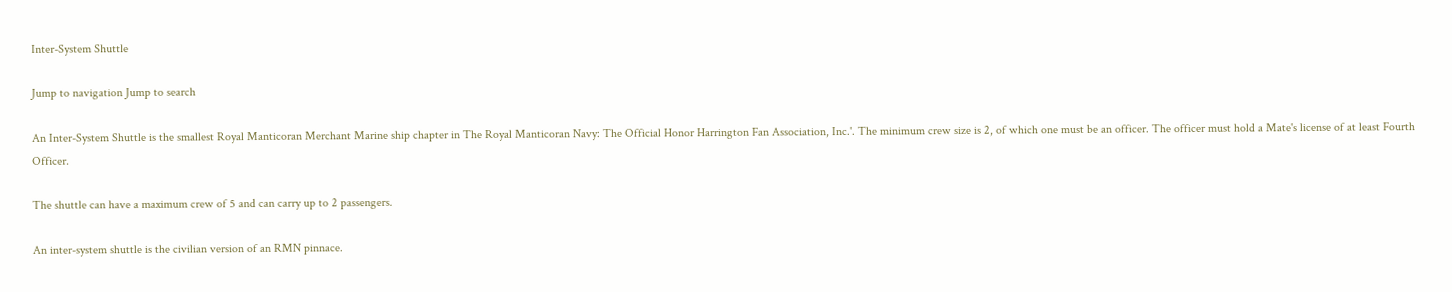Inter-System Shuttle

Jump to navigation Jump to search

An Inter-System Shuttle is the smallest Royal Manticoran Merchant Marine ship chapter in The Royal Manticoran Navy: The Official Honor Harrington Fan Association, Inc.'. The minimum crew size is 2, of which one must be an officer. The officer must hold a Mate's license of at least Fourth Officer.

The shuttle can have a maximum crew of 5 and can carry up to 2 passengers.

An inter-system shuttle is the civilian version of an RMN pinnace.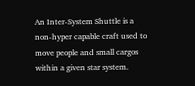An Inter-System Shuttle is a non-hyper capable craft used to move people and small cargos within a given star system.